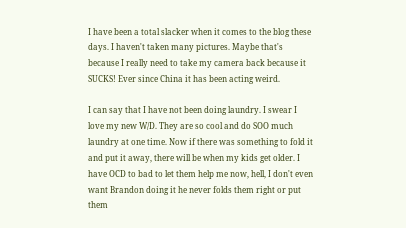I have been a total slacker when it comes to the blog these days. I haven't taken many pictures. Maybe that's because I really need to take my camera back because it SUCKS! Ever since China it has been acting weird.

I can say that I have not been doing laundry. I swear I love my new W/D. They are so cool and do SOO much laundry at one time. Now if there was something to fold it and put it away, there will be when my kids get older. I have OCD to bad to let them help me now, hell, I don't even want Brandon doing it he never folds them right or put them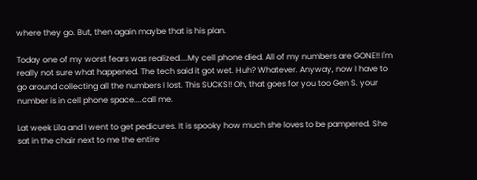where they go. But, then again maybe that is his plan.

Today one of my worst fears was realized....My cell phone died. All of my numbers are GONE!! I'm really not sure what happened. The tech said it got wet. Huh? Whatever. Anyway, now I have to go around collecting all the numbers I lost. This SUCKS!! Oh, that goes for you too Gen S. your number is in cell phone space....call me.

Lat week Lila and I went to get pedicures. It is spooky how much she loves to be pampered. She sat in the chair next to me the entire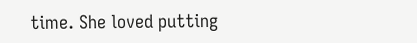time. She loved putting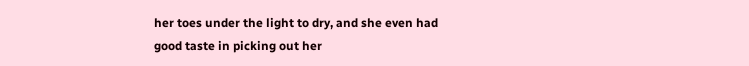her toes under the light to dry, and she even had good taste in picking out her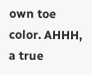own toe color. AHHH, a true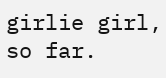girlie girl, so far.